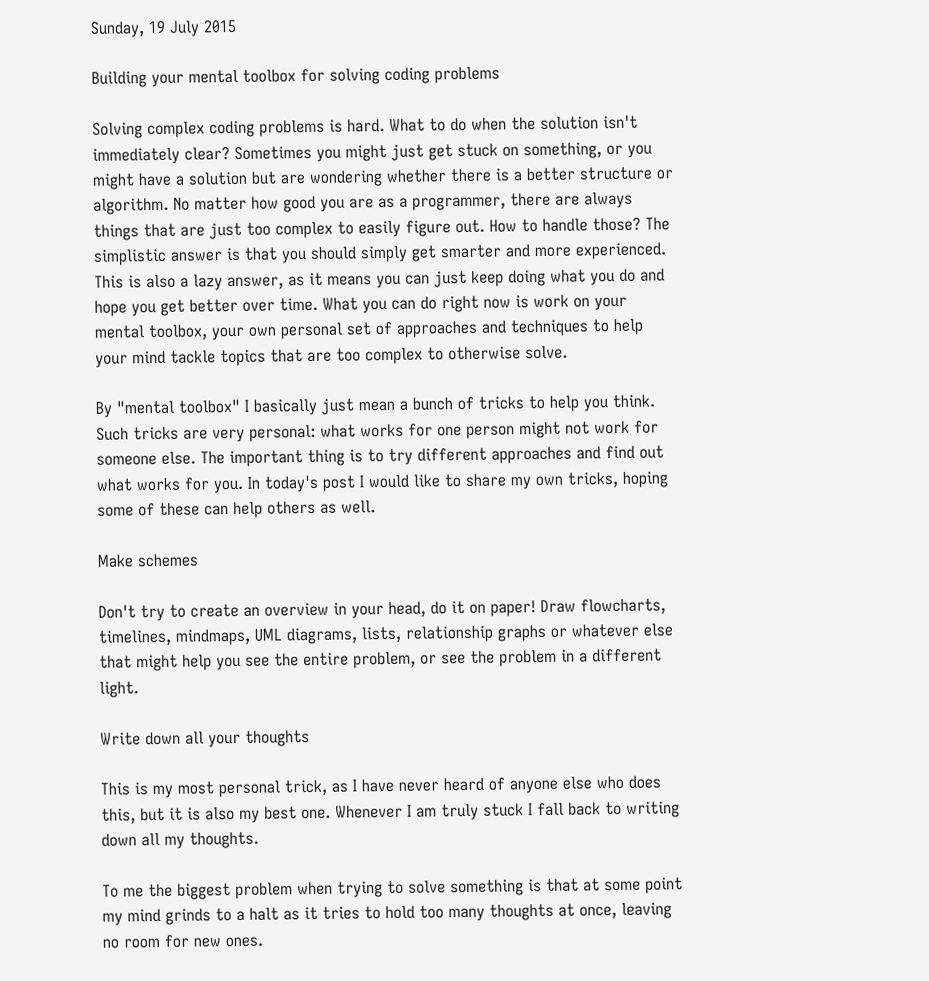Sunday, 19 July 2015

Building your mental toolbox for solving coding problems

Solving complex coding problems is hard. What to do when the solution isn't immediately clear? Sometimes you might just get stuck on something, or you might have a solution but are wondering whether there is a better structure or algorithm. No matter how good you are as a programmer, there are always things that are just too complex to easily figure out. How to handle those? The simplistic answer is that you should simply get smarter and more experienced. This is also a lazy answer, as it means you can just keep doing what you do and hope you get better over time. What you can do right now is work on your mental toolbox, your own personal set of approaches and techniques to help your mind tackle topics that are too complex to otherwise solve.

By "mental toolbox" I basically just mean a bunch of tricks to help you think. Such tricks are very personal: what works for one person might not work for someone else. The important thing is to try different approaches and find out what works for you. In today's post I would like to share my own tricks, hoping some of these can help others as well.

Make schemes

Don't try to create an overview in your head, do it on paper! Draw flowcharts, timelines, mindmaps, UML diagrams, lists, relationship graphs or whatever else that might help you see the entire problem, or see the problem in a different light.

Write down all your thoughts

This is my most personal trick, as I have never heard of anyone else who does this, but it is also my best one. Whenever I am truly stuck I fall back to writing down all my thoughts.

To me the biggest problem when trying to solve something is that at some point my mind grinds to a halt as it tries to hold too many thoughts at once, leaving no room for new ones.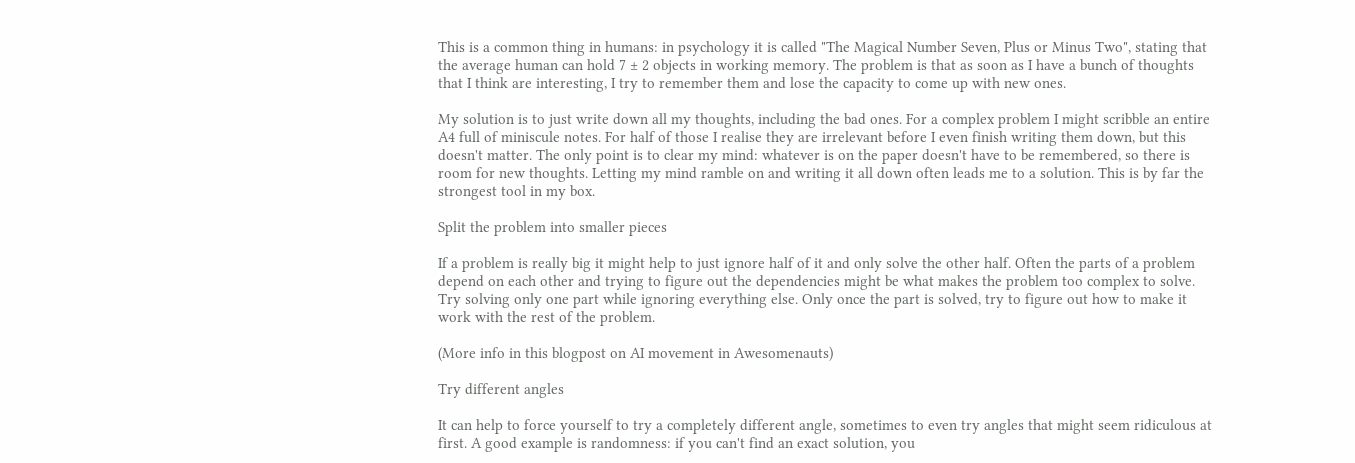This is a common thing in humans: in psychology it is called "The Magical Number Seven, Plus or Minus Two", stating that the average human can hold 7 ± 2 objects in working memory. The problem is that as soon as I have a bunch of thoughts that I think are interesting, I try to remember them and lose the capacity to come up with new ones.

My solution is to just write down all my thoughts, including the bad ones. For a complex problem I might scribble an entire A4 full of miniscule notes. For half of those I realise they are irrelevant before I even finish writing them down, but this doesn't matter. The only point is to clear my mind: whatever is on the paper doesn't have to be remembered, so there is room for new thoughts. Letting my mind ramble on and writing it all down often leads me to a solution. This is by far the strongest tool in my box.

Split the problem into smaller pieces

If a problem is really big it might help to just ignore half of it and only solve the other half. Often the parts of a problem depend on each other and trying to figure out the dependencies might be what makes the problem too complex to solve. Try solving only one part while ignoring everything else. Only once the part is solved, try to figure out how to make it work with the rest of the problem.

(More info in this blogpost on AI movement in Awesomenauts)

Try different angles

It can help to force yourself to try a completely different angle, sometimes to even try angles that might seem ridiculous at first. A good example is randomness: if you can't find an exact solution, you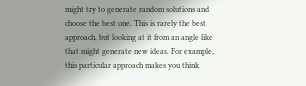might try to generate random solutions and choose the best one. This is rarely the best approach, but looking at it from an angle like that might generate new ideas. For example, this particular approach makes you think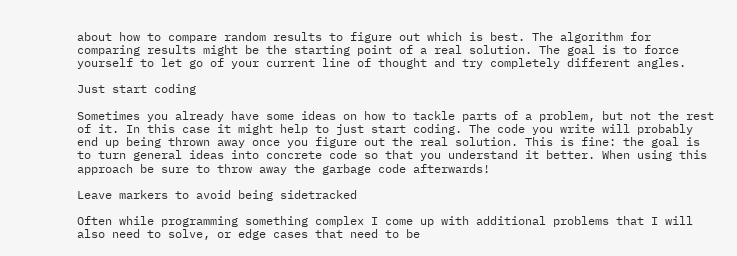about how to compare random results to figure out which is best. The algorithm for comparing results might be the starting point of a real solution. The goal is to force yourself to let go of your current line of thought and try completely different angles.

Just start coding

Sometimes you already have some ideas on how to tackle parts of a problem, but not the rest of it. In this case it might help to just start coding. The code you write will probably end up being thrown away once you figure out the real solution. This is fine: the goal is to turn general ideas into concrete code so that you understand it better. When using this approach be sure to throw away the garbage code afterwards!

Leave markers to avoid being sidetracked

Often while programming something complex I come up with additional problems that I will also need to solve, or edge cases that need to be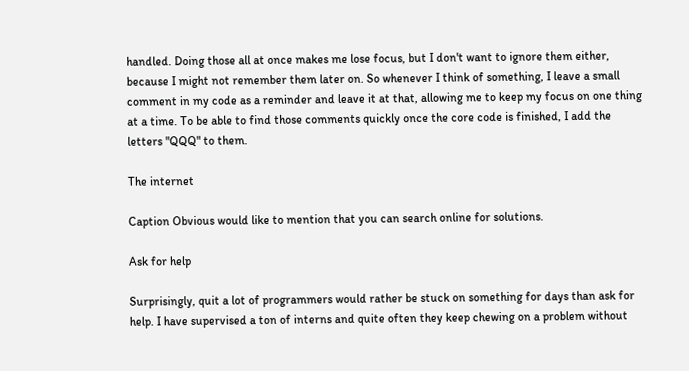handled. Doing those all at once makes me lose focus, but I don't want to ignore them either, because I might not remember them later on. So whenever I think of something, I leave a small comment in my code as a reminder and leave it at that, allowing me to keep my focus on one thing at a time. To be able to find those comments quickly once the core code is finished, I add the letters "QQQ" to them.

The internet

Caption Obvious would like to mention that you can search online for solutions.

Ask for help

Surprisingly, quit a lot of programmers would rather be stuck on something for days than ask for help. I have supervised a ton of interns and quite often they keep chewing on a problem without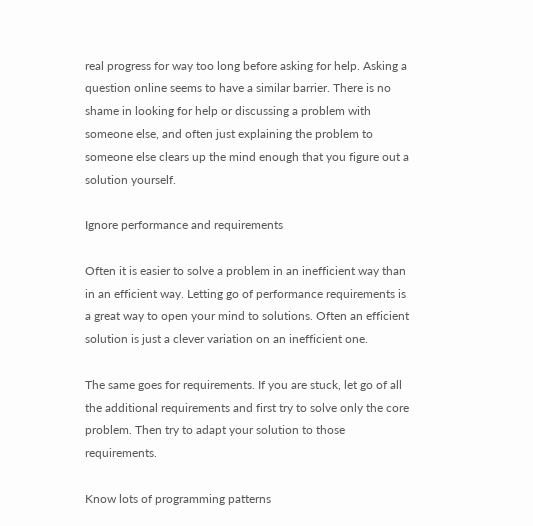real progress for way too long before asking for help. Asking a question online seems to have a similar barrier. There is no shame in looking for help or discussing a problem with someone else, and often just explaining the problem to someone else clears up the mind enough that you figure out a solution yourself.

Ignore performance and requirements

Often it is easier to solve a problem in an inefficient way than in an efficient way. Letting go of performance requirements is a great way to open your mind to solutions. Often an efficient solution is just a clever variation on an inefficient one.

The same goes for requirements. If you are stuck, let go of all the additional requirements and first try to solve only the core problem. Then try to adapt your solution to those requirements.

Know lots of programming patterns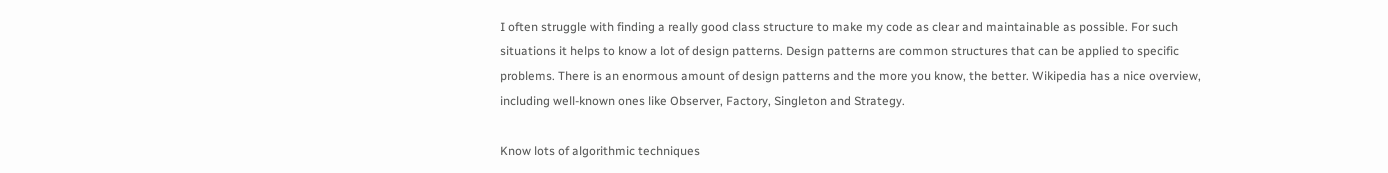I often struggle with finding a really good class structure to make my code as clear and maintainable as possible. For such situations it helps to know a lot of design patterns. Design patterns are common structures that can be applied to specific problems. There is an enormous amount of design patterns and the more you know, the better. Wikipedia has a nice overview, including well-known ones like Observer, Factory, Singleton and Strategy.

Know lots of algorithmic techniques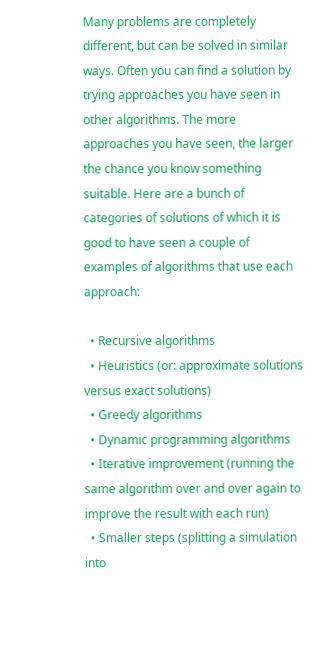Many problems are completely different, but can be solved in similar ways. Often you can find a solution by trying approaches you have seen in other algorithms. The more approaches you have seen, the larger the chance you know something suitable. Here are a bunch of categories of solutions of which it is good to have seen a couple of examples of algorithms that use each approach:

  • Recursive algorithms
  • Heuristics (or: approximate solutions versus exact solutions)
  • Greedy algorithms
  • Dynamic programming algorithms
  • Iterative improvement (running the same algorithm over and over again to improve the result with each run)
  • Smaller steps (splitting a simulation into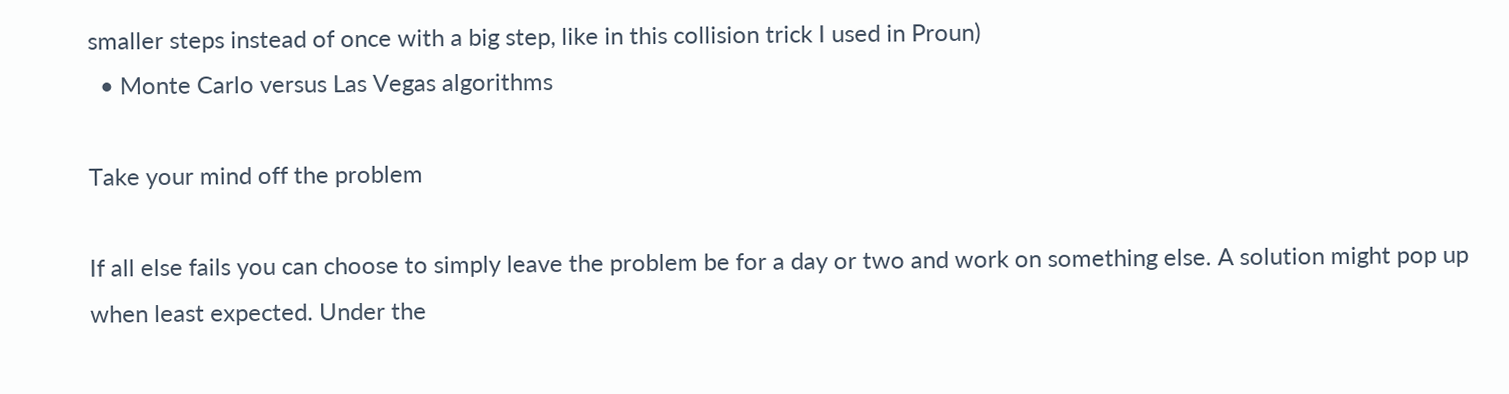smaller steps instead of once with a big step, like in this collision trick I used in Proun)
  • Monte Carlo versus Las Vegas algorithms

Take your mind off the problem

If all else fails you can choose to simply leave the problem be for a day or two and work on something else. A solution might pop up when least expected. Under the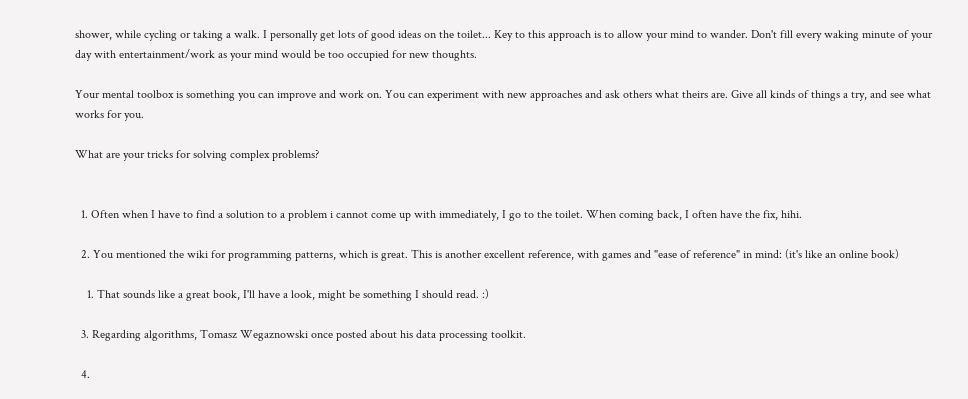shower, while cycling or taking a walk. I personally get lots of good ideas on the toilet... Key to this approach is to allow your mind to wander. Don't fill every waking minute of your day with entertainment/work as your mind would be too occupied for new thoughts.

Your mental toolbox is something you can improve and work on. You can experiment with new approaches and ask others what theirs are. Give all kinds of things a try, and see what works for you.

What are your tricks for solving complex problems?


  1. Often when I have to find a solution to a problem i cannot come up with immediately, I go to the toilet. When coming back, I often have the fix, hihi.

  2. You mentioned the wiki for programming patterns, which is great. This is another excellent reference, with games and "ease of reference" in mind: (it's like an online book)

    1. That sounds like a great book, I'll have a look, might be something I should read. :)

  3. Regarding algorithms, Tomasz Wegaznowski once posted about his data processing toolkit.

  4.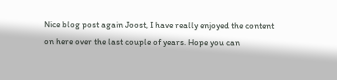Nice blog post again Joost, I have really enjoyed the content on here over the last couple of years. Hope you can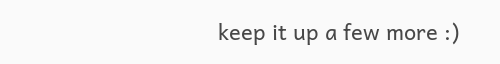keep it up a few more :)